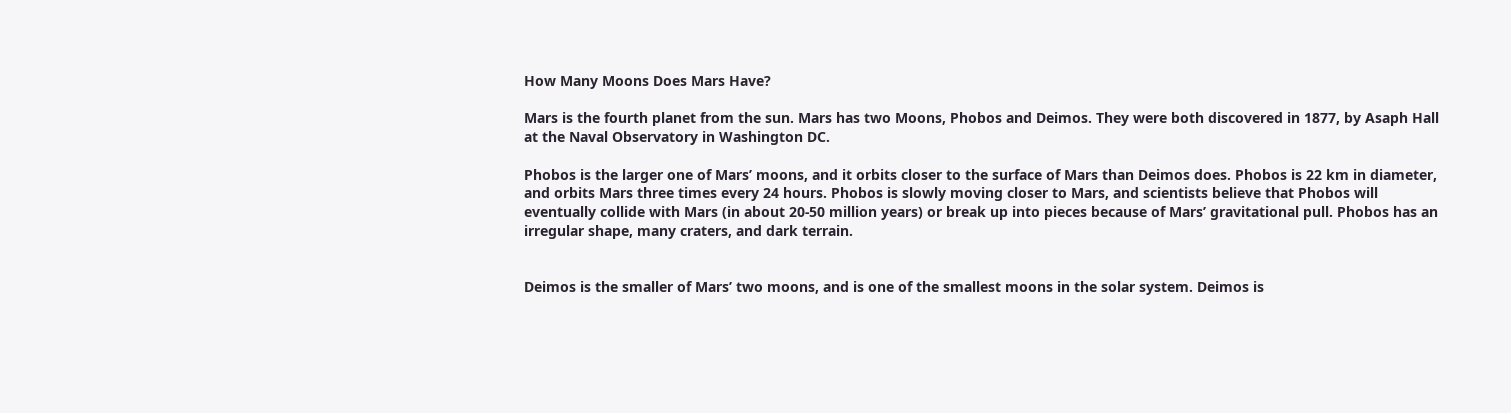How Many Moons Does Mars Have?

Mars is the fourth planet from the sun. Mars has two Moons, Phobos and Deimos. They were both discovered in 1877, by Asaph Hall at the Naval Observatory in Washington DC.

Phobos is the larger one of Mars’ moons, and it orbits closer to the surface of Mars than Deimos does. Phobos is 22 km in diameter, and orbits Mars three times every 24 hours. Phobos is slowly moving closer to Mars, and scientists believe that Phobos will eventually collide with Mars (in about 20-50 million years) or break up into pieces because of Mars’ gravitational pull. Phobos has an irregular shape, many craters, and dark terrain.


Deimos is the smaller of Mars’ two moons, and is one of the smallest moons in the solar system. Deimos is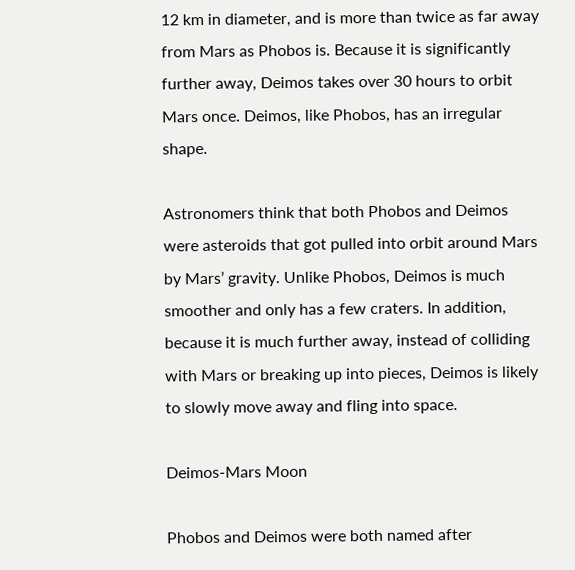12 km in diameter, and is more than twice as far away from Mars as Phobos is. Because it is significantly further away, Deimos takes over 30 hours to orbit Mars once. Deimos, like Phobos, has an irregular shape.

Astronomers think that both Phobos and Deimos were asteroids that got pulled into orbit around Mars by Mars’ gravity. Unlike Phobos, Deimos is much smoother and only has a few craters. In addition, because it is much further away, instead of colliding with Mars or breaking up into pieces, Deimos is likely to slowly move away and fling into space.

Deimos-Mars Moon

Phobos and Deimos were both named after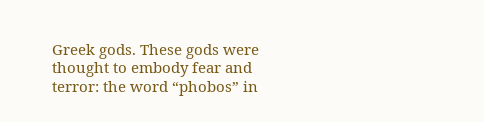Greek gods. These gods were thought to embody fear and terror: the word “phobos” in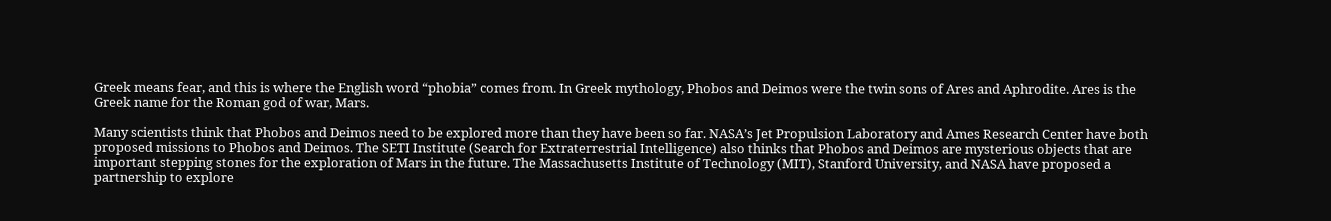Greek means fear, and this is where the English word “phobia” comes from. In Greek mythology, Phobos and Deimos were the twin sons of Ares and Aphrodite. Ares is the Greek name for the Roman god of war, Mars.

Many scientists think that Phobos and Deimos need to be explored more than they have been so far. NASA’s Jet Propulsion Laboratory and Ames Research Center have both proposed missions to Phobos and Deimos. The SETI Institute (Search for Extraterrestrial Intelligence) also thinks that Phobos and Deimos are mysterious objects that are important stepping stones for the exploration of Mars in the future. The Massachusetts Institute of Technology (MIT), Stanford University, and NASA have proposed a partnership to explore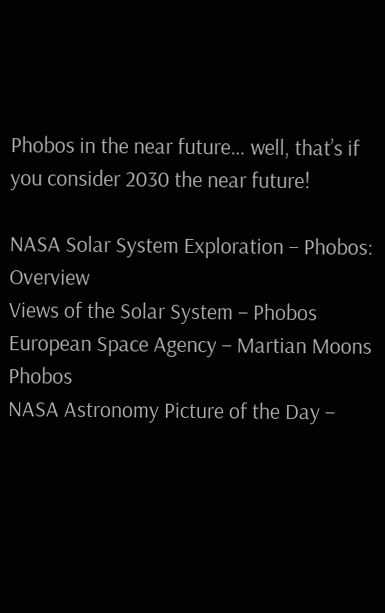Phobos in the near future… well, that’s if you consider 2030 the near future!

NASA Solar System Exploration – Phobos: Overview
Views of the Solar System – Phobos
European Space Agency – Martian Moons Phobos
NASA Astronomy Picture of the Day –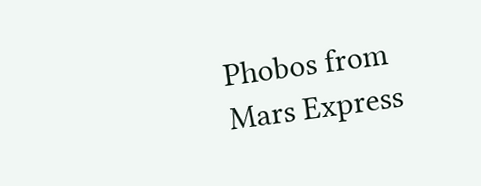Phobos from Mars Express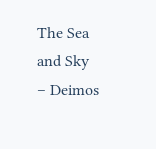The Sea and Sky – Deimos